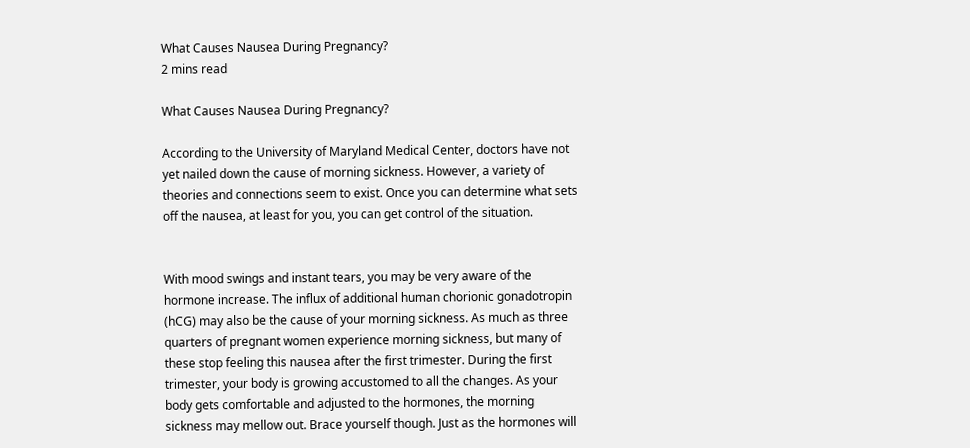What Causes Nausea During Pregnancy?
2 mins read

What Causes Nausea During Pregnancy?

According to the University of Maryland Medical Center, doctors have not yet nailed down the cause of morning sickness. However, a variety of theories and connections seem to exist. Once you can determine what sets off the nausea, at least for you, you can get control of the situation.


With mood swings and instant tears, you may be very aware of the hormone increase. The influx of additional human chorionic gonadotropin (hCG) may also be the cause of your morning sickness. As much as three quarters of pregnant women experience morning sickness, but many of these stop feeling this nausea after the first trimester. During the first trimester, your body is growing accustomed to all the changes. As your body gets comfortable and adjusted to the hormones, the morning sickness may mellow out. Brace yourself though. Just as the hormones will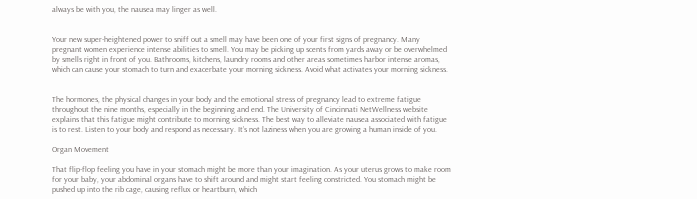always be with you, the nausea may linger as well.


Your new super-heightened power to sniff out a smell may have been one of your first signs of pregnancy. Many pregnant women experience intense abilities to smell. You may be picking up scents from yards away or be overwhelmed by smells right in front of you. Bathrooms, kitchens, laundry rooms and other areas sometimes harbor intense aromas, which can cause your stomach to turn and exacerbate your morning sickness. Avoid what activates your morning sickness.


The hormones, the physical changes in your body and the emotional stress of pregnancy lead to extreme fatigue throughout the nine months, especially in the beginning and end. The University of Cincinnati NetWellness website explains that this fatigue might contribute to morning sickness. The best way to alleviate nausea associated with fatigue is to rest. Listen to your body and respond as necessary. It’s not laziness when you are growing a human inside of you.

Organ Movement

That flip-flop feeling you have in your stomach might be more than your imagination. As your uterus grows to make room for your baby, your abdominal organs have to shift around and might start feeling constricted. You stomach might be pushed up into the rib cage, causing reflux or heartburn, which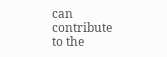can contribute to the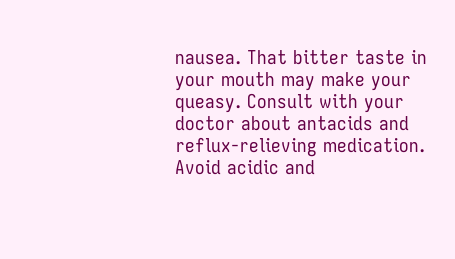nausea. That bitter taste in your mouth may make your queasy. Consult with your doctor about antacids and reflux-relieving medication. Avoid acidic and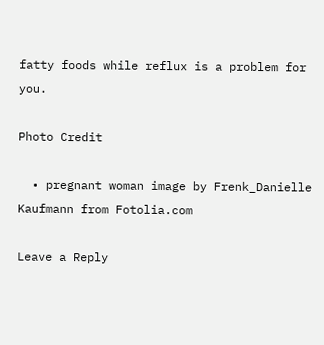fatty foods while reflux is a problem for you.

Photo Credit

  • pregnant woman image by Frenk_Danielle Kaufmann from Fotolia.com

Leave a Reply